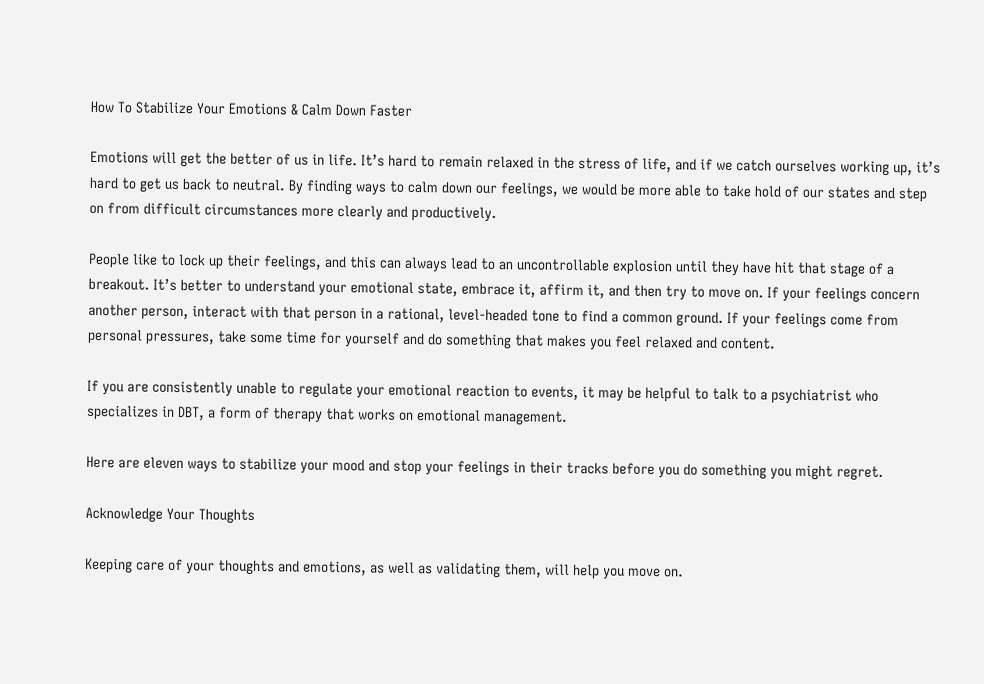How To Stabilize Your Emotions & Calm Down Faster

Emotions will get the better of us in life. It’s hard to remain relaxed in the stress of life, and if we catch ourselves working up, it’s hard to get us back to neutral. By finding ways to calm down our feelings, we would be more able to take hold of our states and step on from difficult circumstances more clearly and productively.

People like to lock up their feelings, and this can always lead to an uncontrollable explosion until they have hit that stage of a breakout. It’s better to understand your emotional state, embrace it, affirm it, and then try to move on. If your feelings concern another person, interact with that person in a rational, level-headed tone to find a common ground. If your feelings come from personal pressures, take some time for yourself and do something that makes you feel relaxed and content.

If you are consistently unable to regulate your emotional reaction to events, it may be helpful to talk to a psychiatrist who specializes in DBT, a form of therapy that works on emotional management.

Here are eleven ways to stabilize your mood and stop your feelings in their tracks before you do something you might regret.

Acknowledge Your Thoughts

Keeping care of your thoughts and emotions, as well as validating them, will help you move on.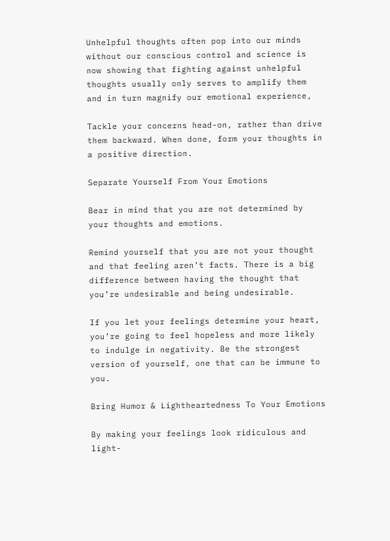Unhelpful thoughts often pop into our minds without our conscious control and science is now showing that fighting against unhelpful thoughts usually only serves to amplify them and in turn magnify our emotional experience,

Tackle your concerns head-on, rather than drive them backward. When done, form your thoughts in a positive direction.

Separate Yourself From Your Emotions

Bear in mind that you are not determined by your thoughts and emotions.

Remind yourself that you are not your thought and that feeling aren’t facts. There is a big difference between having the thought that you’re undesirable and being undesirable.

If you let your feelings determine your heart, you’re going to feel hopeless and more likely to indulge in negativity. Be the strongest version of yourself, one that can be immune to you.

Bring Humor & Lightheartedness To Your Emotions

By making your feelings look ridiculous and light-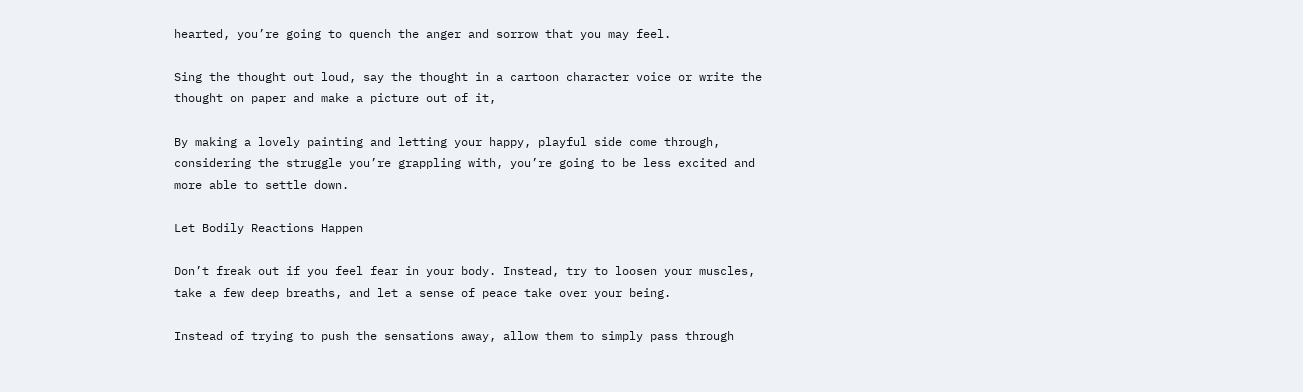hearted, you’re going to quench the anger and sorrow that you may feel.

Sing the thought out loud, say the thought in a cartoon character voice or write the thought on paper and make a picture out of it,

By making a lovely painting and letting your happy, playful side come through, considering the struggle you’re grappling with, you’re going to be less excited and more able to settle down.

Let Bodily Reactions Happen

Don’t freak out if you feel fear in your body. Instead, try to loosen your muscles, take a few deep breaths, and let a sense of peace take over your being.

Instead of trying to push the sensations away, allow them to simply pass through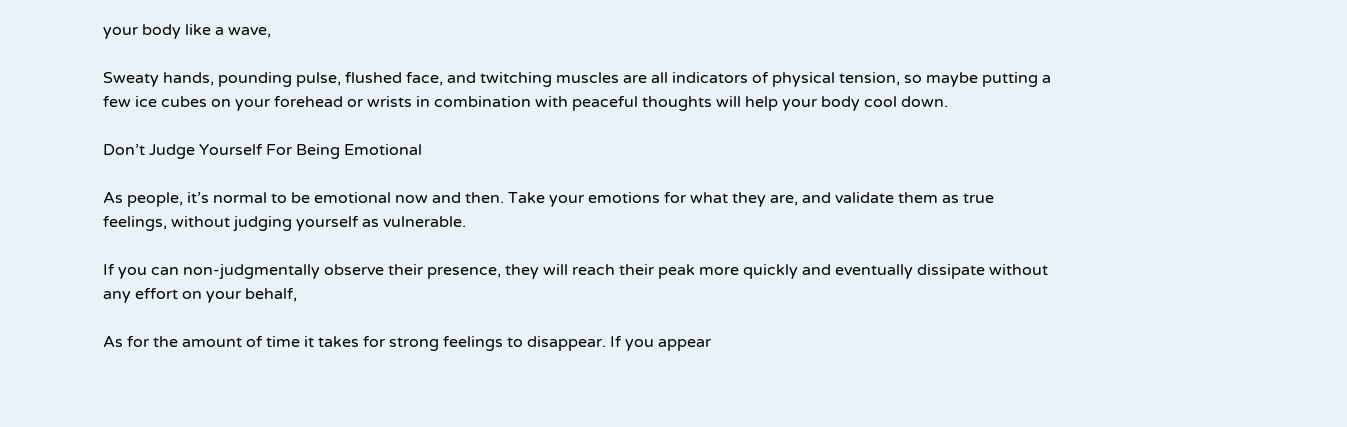your body like a wave,

Sweaty hands, pounding pulse, flushed face, and twitching muscles are all indicators of physical tension, so maybe putting a few ice cubes on your forehead or wrists in combination with peaceful thoughts will help your body cool down.

Don’t Judge Yourself For Being Emotional

As people, it’s normal to be emotional now and then. Take your emotions for what they are, and validate them as true feelings, without judging yourself as vulnerable.

If you can non-judgmentally observe their presence, they will reach their peak more quickly and eventually dissipate without any effort on your behalf,

As for the amount of time it takes for strong feelings to disappear. If you appear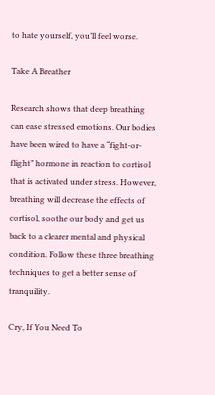to hate yourself, you’ll feel worse.

Take A Breather

Research shows that deep breathing can ease stressed emotions. Our bodies have been wired to have a “fight-or-flight” hormone in reaction to cortisol that is activated under stress. However, breathing will decrease the effects of cortisol, soothe our body and get us back to a clearer mental and physical condition. Follow these three breathing techniques to get a better sense of tranquility.

Cry, If You Need To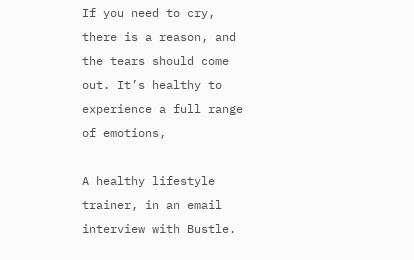If you need to cry, there is a reason, and the tears should come out. It’s healthy to experience a full range of emotions,

A healthy lifestyle trainer, in an email interview with Bustle.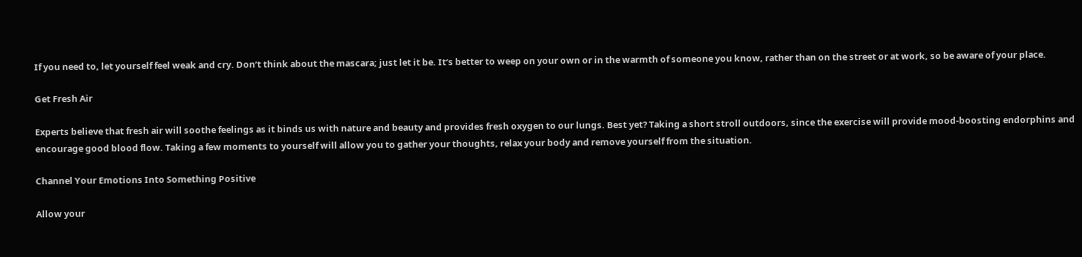If you need to, let yourself feel weak and cry. Don’t think about the mascara; just let it be. It’s better to weep on your own or in the warmth of someone you know, rather than on the street or at work, so be aware of your place.

Get Fresh Air

Experts believe that fresh air will soothe feelings as it binds us with nature and beauty and provides fresh oxygen to our lungs. Best yet? Taking a short stroll outdoors, since the exercise will provide mood-boosting endorphins and encourage good blood flow. Taking a few moments to yourself will allow you to gather your thoughts, relax your body and remove yourself from the situation.

Channel Your Emotions Into Something Positive

Allow your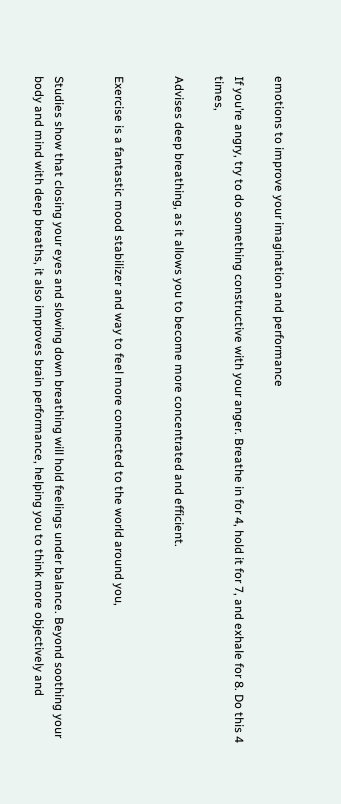emotions to improve your imagination and performance

If you’re angry, try to do something constructive with your anger. Breathe in for 4, hold it for 7, and exhale for 8. Do this 4 times,

Advises deep breathing, as it allows you to become more concentrated and efficient.


Exercise is a fantastic mood stabilizer and way to feel more connected to the world around you,


Studies show that closing your eyes and slowing down breathing will hold feelings under balance. Beyond soothing your body and mind with deep breaths, it also improves brain performance, helping you to think more objectively and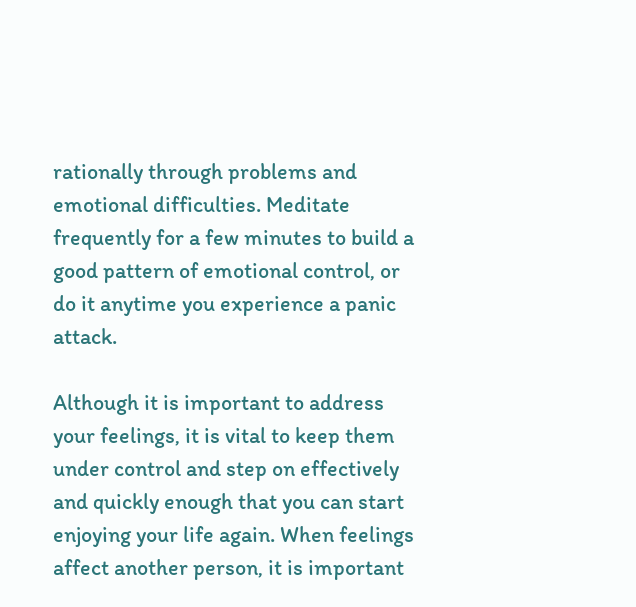rationally through problems and emotional difficulties. Meditate frequently for a few minutes to build a good pattern of emotional control, or do it anytime you experience a panic attack.

Although it is important to address your feelings, it is vital to keep them under control and step on effectively and quickly enough that you can start enjoying your life again. When feelings affect another person, it is important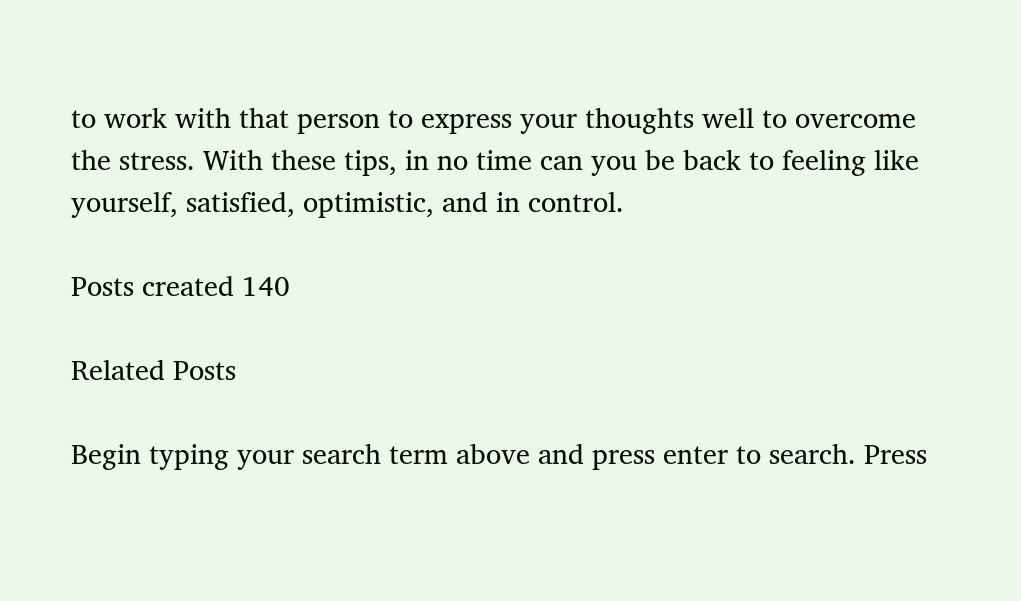to work with that person to express your thoughts well to overcome the stress. With these tips, in no time can you be back to feeling like yourself, satisfied, optimistic, and in control.

Posts created 140

Related Posts

Begin typing your search term above and press enter to search. Press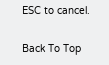ESC to cancel.

Back To Top